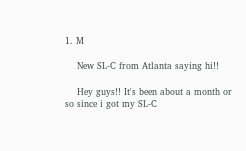1. M

    New SL-C from Atlanta saying hi!!

    Hey guys!! It's been about a month or so since i got my SL-C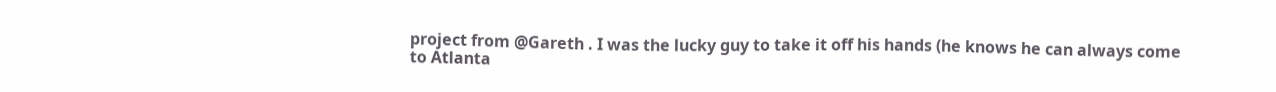project from @Gareth . I was the lucky guy to take it off his hands (he knows he can always come to Atlanta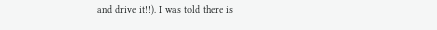and drive it!!). I was told there is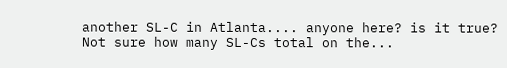another SL-C in Atlanta.... anyone here? is it true? Not sure how many SL-Cs total on the...